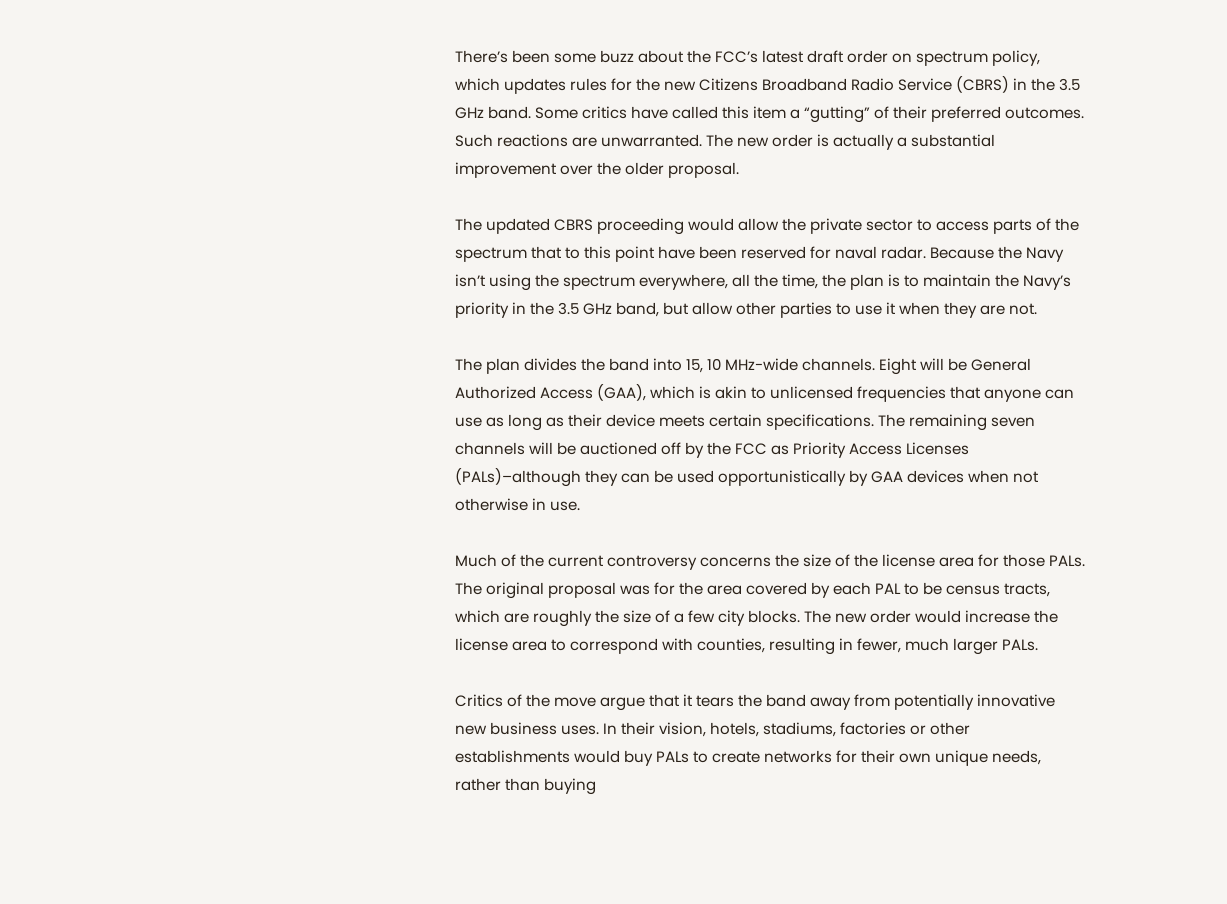There’s been some buzz about the FCC’s latest draft order on spectrum policy, which updates rules for the new Citizens Broadband Radio Service (CBRS) in the 3.5 GHz band. Some critics have called this item a “gutting” of their preferred outcomes. Such reactions are unwarranted. The new order is actually a substantial improvement over the older proposal.

The updated CBRS proceeding would allow the private sector to access parts of the spectrum that to this point have been reserved for naval radar. Because the Navy isn’t using the spectrum everywhere, all the time, the plan is to maintain the Navy’s priority in the 3.5 GHz band, but allow other parties to use it when they are not.

The plan divides the band into 15, 10 MHz-wide channels. Eight will be General Authorized Access (GAA), which is akin to unlicensed frequencies that anyone can use as long as their device meets certain specifications. The remaining seven channels will be auctioned off by the FCC as Priority Access Licenses (PALs)–although they can be used opportunistically by GAA devices when not otherwise in use.

Much of the current controversy concerns the size of the license area for those PALs. The original proposal was for the area covered by each PAL to be census tracts, which are roughly the size of a few city blocks. The new order would increase the license area to correspond with counties, resulting in fewer, much larger PALs.

Critics of the move argue that it tears the band away from potentially innovative new business uses. In their vision, hotels, stadiums, factories or other establishments would buy PALs to create networks for their own unique needs, rather than buying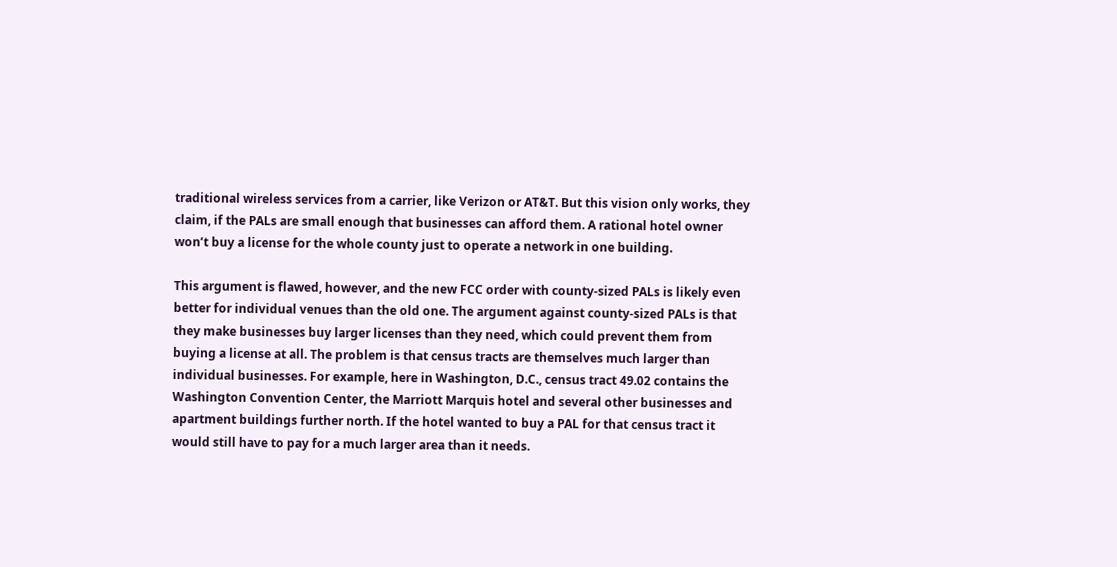traditional wireless services from a carrier, like Verizon or AT&T. But this vision only works, they claim, if the PALs are small enough that businesses can afford them. A rational hotel owner won’t buy a license for the whole county just to operate a network in one building.

This argument is flawed, however, and the new FCC order with county-sized PALs is likely even better for individual venues than the old one. The argument against county-sized PALs is that they make businesses buy larger licenses than they need, which could prevent them from buying a license at all. The problem is that census tracts are themselves much larger than individual businesses. For example, here in Washington, D.C., census tract 49.02 contains the Washington Convention Center, the Marriott Marquis hotel and several other businesses and apartment buildings further north. If the hotel wanted to buy a PAL for that census tract it would still have to pay for a much larger area than it needs.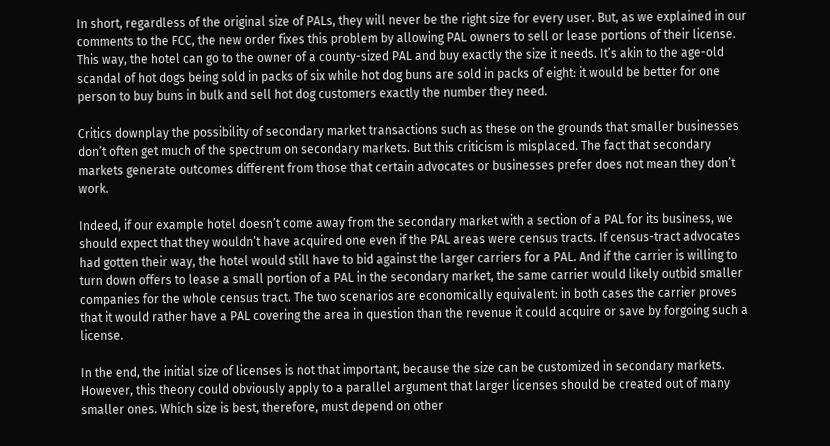In short, regardless of the original size of PALs, they will never be the right size for every user. But, as we explained in our comments to the FCC, the new order fixes this problem by allowing PAL owners to sell or lease portions of their license. This way, the hotel can go to the owner of a county-sized PAL and buy exactly the size it needs. It’s akin to the age-old scandal of hot dogs being sold in packs of six while hot dog buns are sold in packs of eight: it would be better for one person to buy buns in bulk and sell hot dog customers exactly the number they need.

Critics downplay the possibility of secondary market transactions such as these on the grounds that smaller businesses don’t often get much of the spectrum on secondary markets. But this criticism is misplaced. The fact that secondary markets generate outcomes different from those that certain advocates or businesses prefer does not mean they don’t work.

Indeed, if our example hotel doesn’t come away from the secondary market with a section of a PAL for its business, we should expect that they wouldn’t have acquired one even if the PAL areas were census tracts. If census-tract advocates had gotten their way, the hotel would still have to bid against the larger carriers for a PAL. And if the carrier is willing to turn down offers to lease a small portion of a PAL in the secondary market, the same carrier would likely outbid smaller companies for the whole census tract. The two scenarios are economically equivalent: in both cases the carrier proves that it would rather have a PAL covering the area in question than the revenue it could acquire or save by forgoing such a license.

In the end, the initial size of licenses is not that important, because the size can be customized in secondary markets. However, this theory could obviously apply to a parallel argument that larger licenses should be created out of many smaller ones. Which size is best, therefore, must depend on other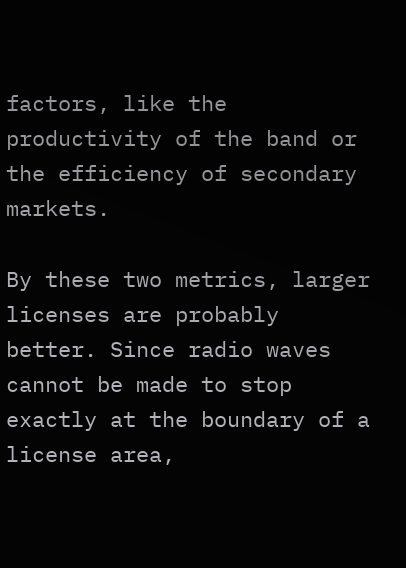factors, like the productivity of the band or the efficiency of secondary markets.

By these two metrics, larger licenses are probably better. Since radio waves cannot be made to stop exactly at the boundary of a license area,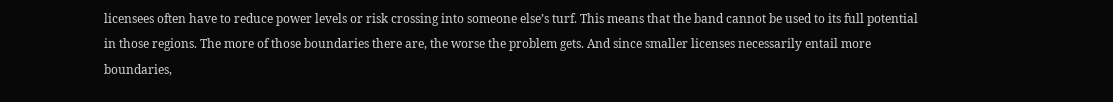licensees often have to reduce power levels or risk crossing into someone else’s turf. This means that the band cannot be used to its full potential in those regions. The more of those boundaries there are, the worse the problem gets. And since smaller licenses necessarily entail more boundaries,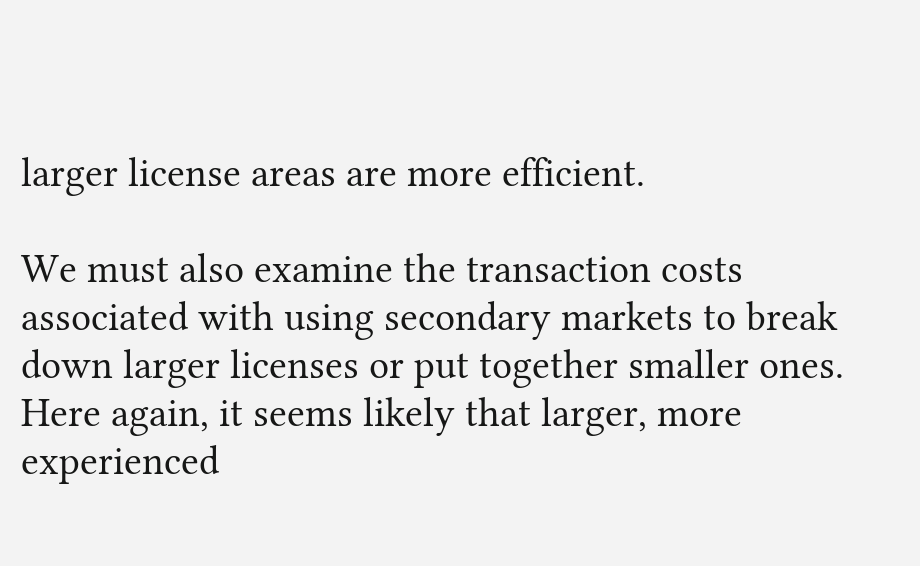larger license areas are more efficient.

We must also examine the transaction costs associated with using secondary markets to break down larger licenses or put together smaller ones. Here again, it seems likely that larger, more experienced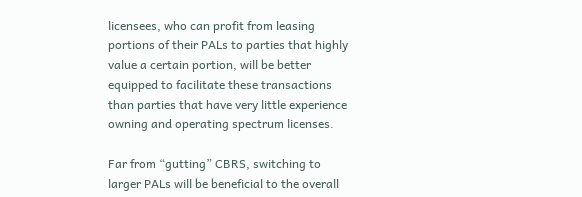licensees, who can profit from leasing portions of their PALs to parties that highly value a certain portion, will be better equipped to facilitate these transactions than parties that have very little experience owning and operating spectrum licenses.

Far from “gutting” CBRS, switching to larger PALs will be beneficial to the overall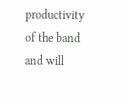productivity of the band and will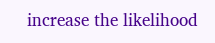increase the likelihood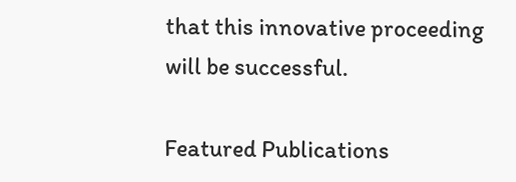that this innovative proceeding will be successful.

Featured Publications